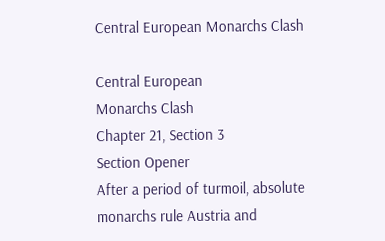Central European Monarchs Clash

Central European
Monarchs Clash
Chapter 21, Section 3
Section Opener
After a period of turmoil, absolute
monarchs rule Austria and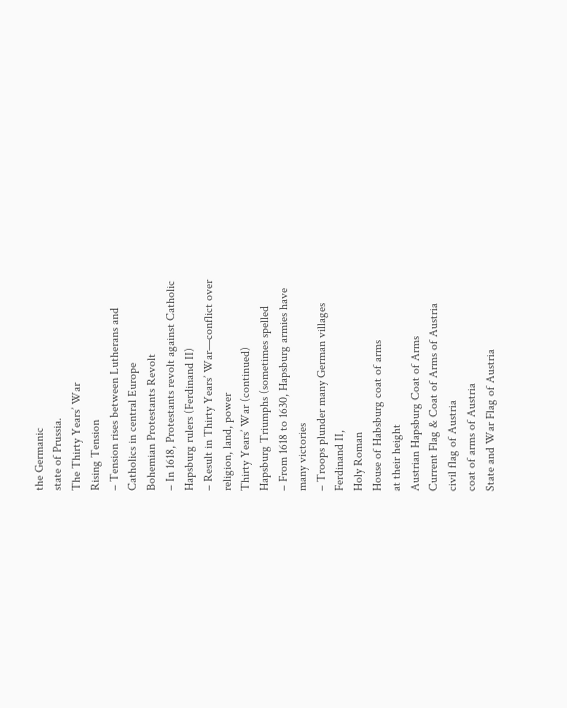the Germanic
state of Prussia.
The Thirty Years’ War
Rising Tension
– Tension rises between Lutherans and
Catholics in central Europe
Bohemian Protestants Revolt
– In 1618, Protestants revolt against Catholic
Hapsburg rulers (Ferdinand II)
– Result in Thirty Years’ War—conflict over
religion, land, power
Thirty Years’ War (continued)
Hapsburg Triumphs (sometimes spelled
– From 1618 to 1630, Hapsburg armies have
many victories
– Troops plunder many German villages
Ferdinand II,
Holy Roman
House of Habsburg coat of arms
at their height
Austrian Hapsburg Coat of Arms
Current Flag & Coat of Arms of Austria
civil flag of Austria
coat of arms of Austria
State and War Flag of Austria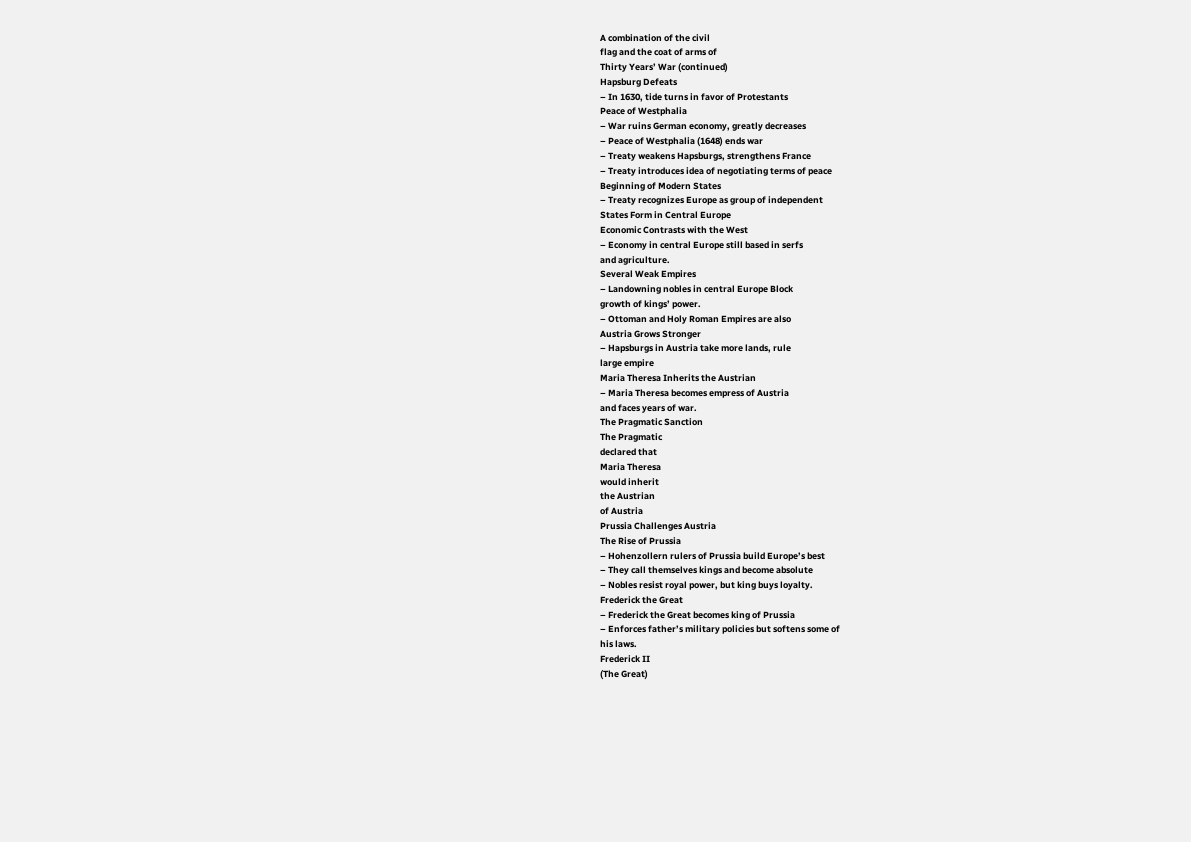A combination of the civil
flag and the coat of arms of
Thirty Years’ War (continued)
Hapsburg Defeats
– In 1630, tide turns in favor of Protestants
Peace of Westphalia
– War ruins German economy, greatly decreases
– Peace of Westphalia (1648) ends war
– Treaty weakens Hapsburgs, strengthens France
– Treaty introduces idea of negotiating terms of peace
Beginning of Modern States
– Treaty recognizes Europe as group of independent
States Form in Central Europe
Economic Contrasts with the West
– Economy in central Europe still based in serfs
and agriculture.
Several Weak Empires
– Landowning nobles in central Europe Block
growth of kings’ power.
– Ottoman and Holy Roman Empires are also
Austria Grows Stronger
– Hapsburgs in Austria take more lands, rule
large empire
Maria Theresa Inherits the Austrian
– Maria Theresa becomes empress of Austria
and faces years of war.
The Pragmatic Sanction
The Pragmatic
declared that
Maria Theresa
would inherit
the Austrian
of Austria
Prussia Challenges Austria
The Rise of Prussia
– Hohenzollern rulers of Prussia build Europe’s best
– They call themselves kings and become absolute
– Nobles resist royal power, but king buys loyalty.
Frederick the Great
– Frederick the Great becomes king of Prussia
– Enforces father’s military policies but softens some of
his laws.
Frederick II
(The Great)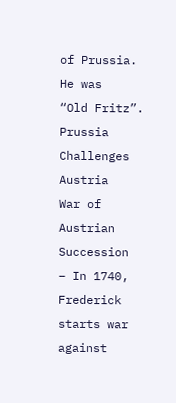of Prussia.
He was
“Old Fritz”.
Prussia Challenges Austria
War of Austrian Succession
– In 1740, Frederick starts war against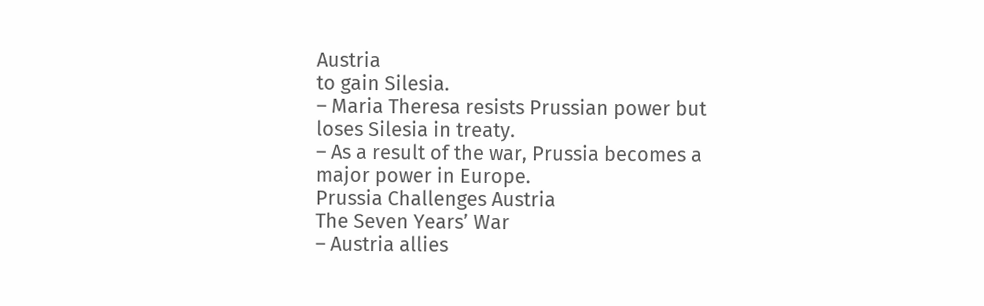Austria
to gain Silesia.
– Maria Theresa resists Prussian power but
loses Silesia in treaty.
– As a result of the war, Prussia becomes a
major power in Europe.
Prussia Challenges Austria
The Seven Years’ War
– Austria allies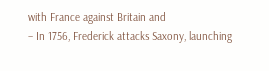with France against Britain and
– In 1756, Frederick attacks Saxony, launching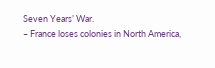Seven Years’ War.
– France loses colonies in North America,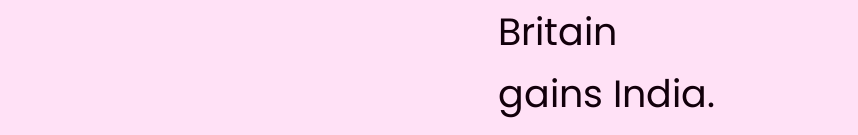Britain
gains India.